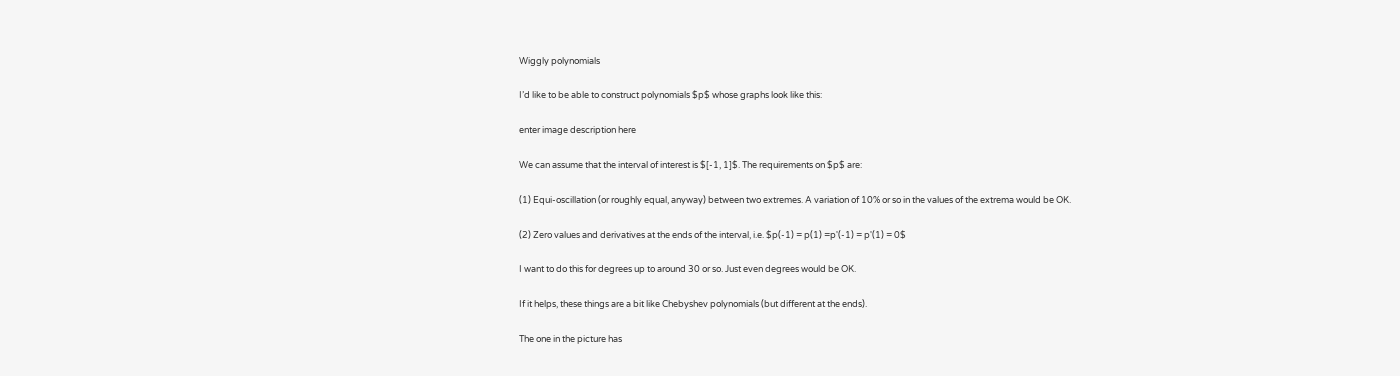Wiggly polynomials

I’d like to be able to construct polynomials $p$ whose graphs look like this:

enter image description here

We can assume that the interval of interest is $[-1, 1]$. The requirements on $p$ are:

(1) Equi-oscillation (or roughly equal, anyway) between two extremes. A variation of 10% or so in the values of the extrema would be OK.

(2) Zero values and derivatives at the ends of the interval, i.e. $p(-1) = p(1) =p'(-1) = p'(1) = 0$

I want to do this for degrees up to around 30 or so. Just even degrees would be OK.

If it helps, these things are a bit like Chebyshev polynomials (but different at the ends).

The one in the picture has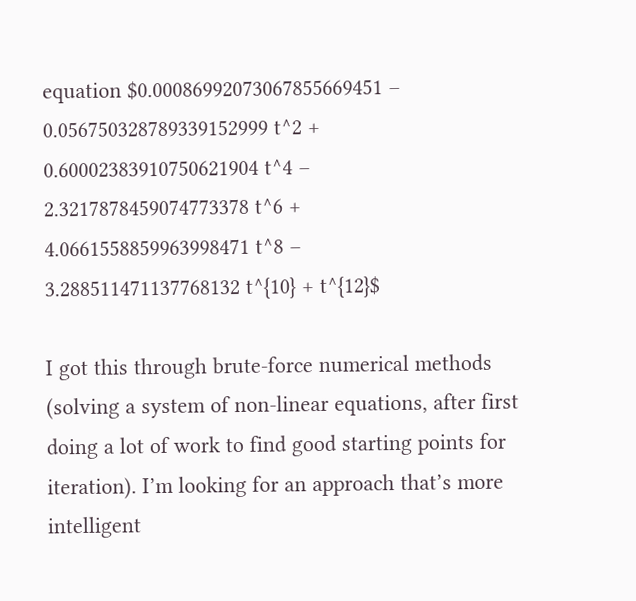equation $0.00086992073067855669451 –
0.056750328789339152999 t^2 +
0.60002383910750621904 t^4 –
2.3217878459074773378 t^6 +
4.0661558859963998471 t^8 –
3.288511471137768132 t^{10} + t^{12}$

I got this through brute-force numerical methods (solving a system of non-linear equations, after first doing a lot of work to find good starting points for iteration). I’m looking for an approach that’s more intelligent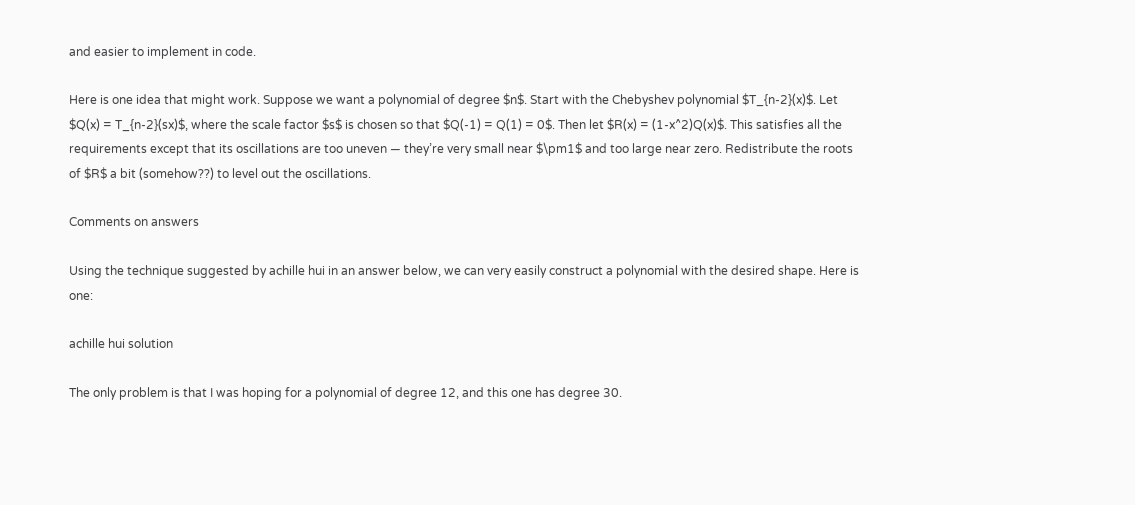and easier to implement in code.

Here is one idea that might work. Suppose we want a polynomial of degree $n$. Start with the Chebyshev polynomial $T_{n-2}(x)$. Let $Q(x) = T_{n-2}(sx)$, where the scale factor $s$ is chosen so that $Q(-1) = Q(1) = 0$. Then let $R(x) = (1-x^2)Q(x)$. This satisfies all the requirements except that its oscillations are too uneven — they’re very small near $\pm1$ and too large near zero. Redistribute the roots of $R$ a bit (somehow??) to level out the oscillations.

Comments on answers

Using the technique suggested by achille hui in an answer below, we can very easily construct a polynomial with the desired shape. Here is one:

achille hui solution

The only problem is that I was hoping for a polynomial of degree 12, and this one has degree 30.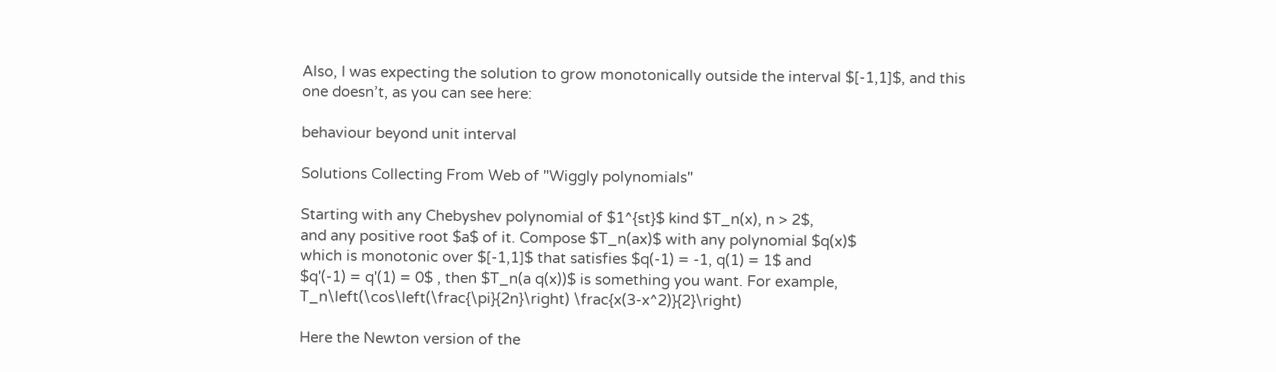Also, I was expecting the solution to grow monotonically outside the interval $[-1,1]$, and this one doesn’t, as you can see here:

behaviour beyond unit interval

Solutions Collecting From Web of "Wiggly polynomials"

Starting with any Chebyshev polynomial of $1^{st}$ kind $T_n(x), n > 2$,
and any positive root $a$ of it. Compose $T_n(ax)$ with any polynomial $q(x)$
which is monotonic over $[-1,1]$ that satisfies $q(-1) = -1, q(1) = 1$ and
$q'(-1) = q'(1) = 0$ , then $T_n(a q(x))$ is something you want. For example,
T_n\left(\cos\left(\frac{\pi}{2n}\right) \frac{x(3-x^2)}{2}\right)

Here the Newton version of the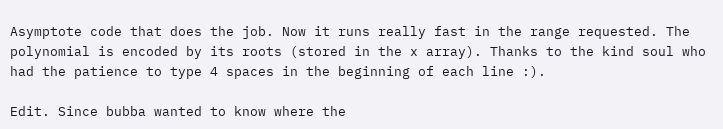Asymptote code that does the job. Now it runs really fast in the range requested. The polynomial is encoded by its roots (stored in the x array). Thanks to the kind soul who had the patience to type 4 spaces in the beginning of each line :).

Edit. Since bubba wanted to know where the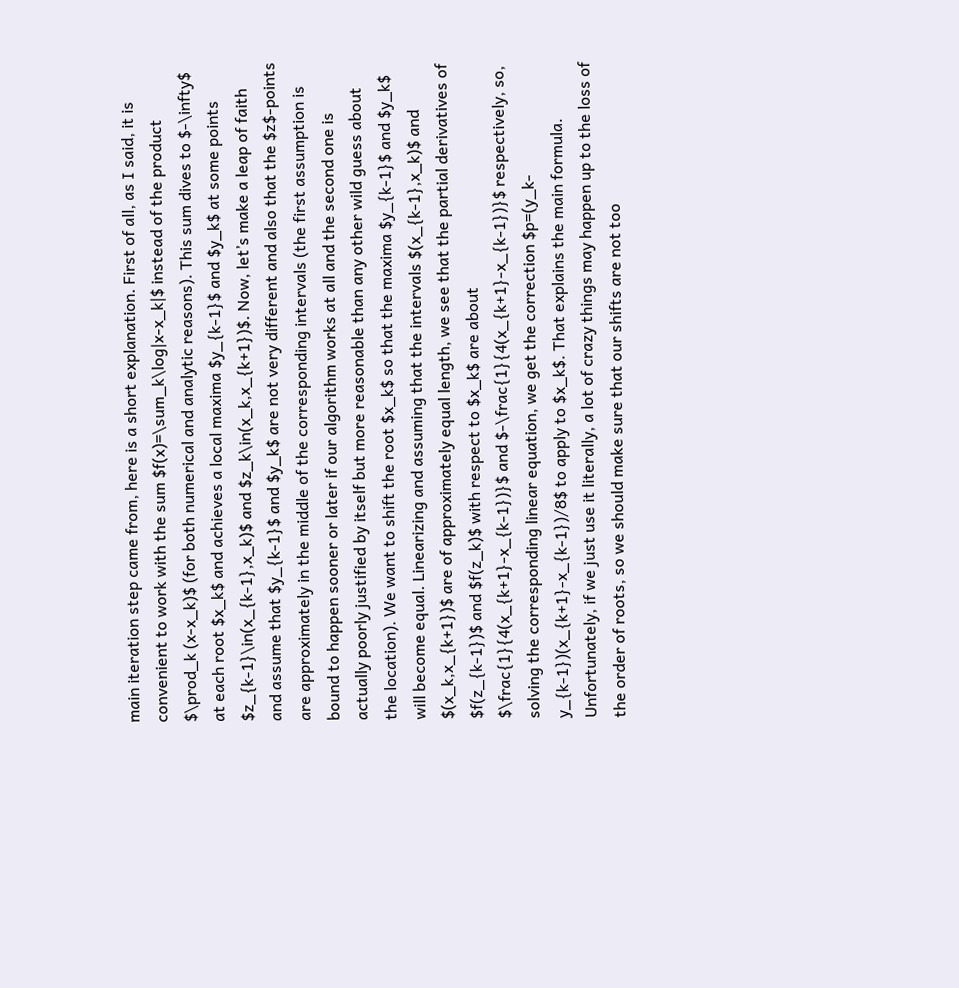main iteration step came from, here is a short explanation. First of all, as I said, it is convenient to work with the sum $f(x)=\sum_k\log|x-x_k|$ instead of the product $\prod_k (x-x_k)$ (for both numerical and analytic reasons). This sum dives to $-\infty$ at each root $x_k$ and achieves a local maxima $y_{k-1}$ and $y_k$ at some points $z_{k-1}\in(x_{k-1},x_k)$ and $z_k\in(x_k,x_{k+1})$. Now, let’s make a leap of faith and assume that $y_{k-1}$ and $y_k$ are not very different and also that the $z$-points are approximately in the middle of the corresponding intervals (the first assumption is bound to happen sooner or later if our algorithm works at all and the second one is actually poorly justified by itself but more reasonable than any other wild guess about the location). We want to shift the root $x_k$ so that the maxima $y_{k-1}$ and $y_k$ will become equal. Linearizing and assuming that the intervals $(x_{k-1},x_k)$ and $(x_k,x_{k+1})$ are of approximately equal length, we see that the partial derivatives of $f(z_{k-1})$ and $f(z_k)$ with respect to $x_k$ are about $\frac{1}{4(x_{k+1}-x_{k-1})}$ and $-\frac{1}{4(x_{k+1}-x_{k-1})}$ respectively, so, solving the corresponding linear equation, we get the correction $p=(y_k-y_{k-1})(x_{k+1}-x_{k-1})/8$ to apply to $x_k$. That explains the main formula. Unfortunately, if we just use it literally, a lot of crazy things may happen up to the loss of the order of roots, so we should make sure that our shifts are not too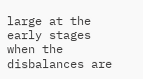large at the early stages when the disbalances are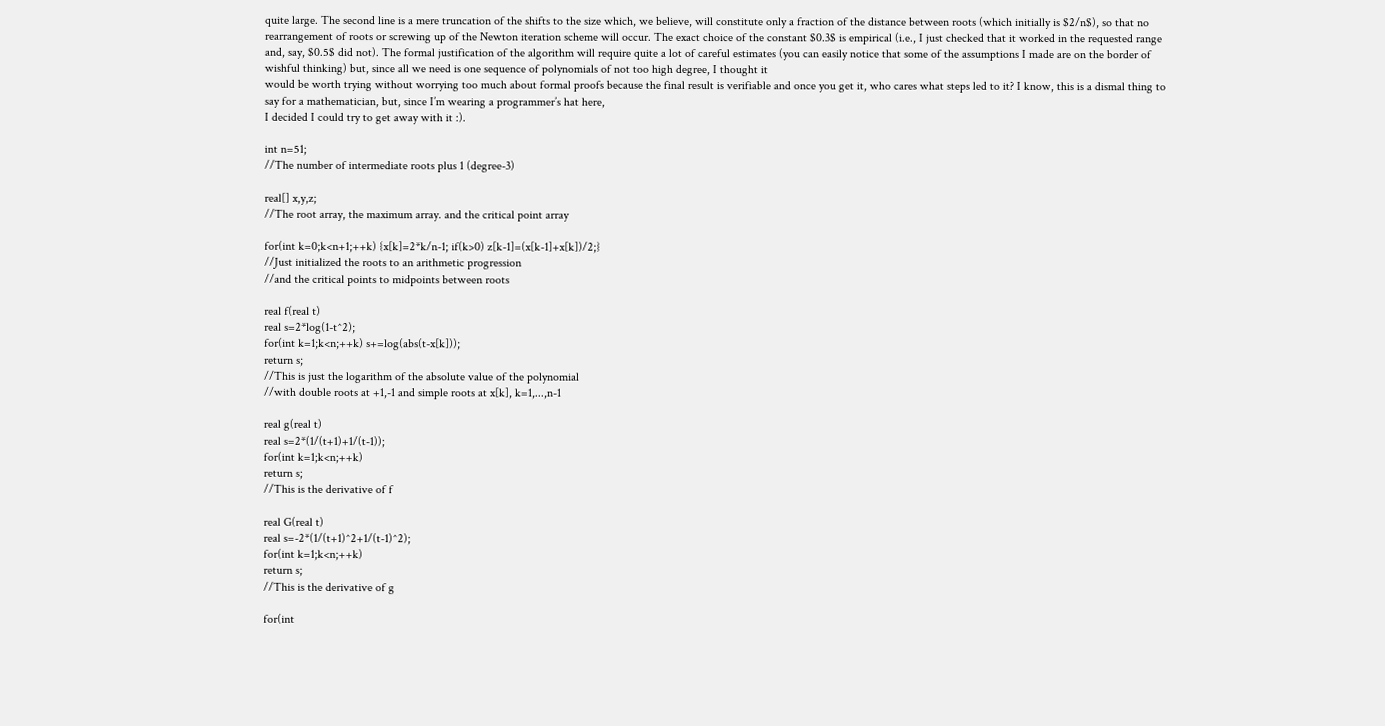quite large. The second line is a mere truncation of the shifts to the size which, we believe, will constitute only a fraction of the distance between roots (which initially is $2/n$), so that no rearrangement of roots or screwing up of the Newton iteration scheme will occur. The exact choice of the constant $0.3$ is empirical (i.e., I just checked that it worked in the requested range and, say, $0.5$ did not). The formal justification of the algorithm will require quite a lot of careful estimates (you can easily notice that some of the assumptions I made are on the border of wishful thinking) but, since all we need is one sequence of polynomials of not too high degree, I thought it
would be worth trying without worrying too much about formal proofs because the final result is verifiable and once you get it, who cares what steps led to it? I know, this is a dismal thing to say for a mathematician, but, since I’m wearing a programmer’s hat here,
I decided I could try to get away with it :).

int n=51;
//The number of intermediate roots plus 1 (degree-3)

real[] x,y,z;
//The root array, the maximum array. and the critical point array

for(int k=0;k<n+1;++k) {x[k]=2*k/n-1; if(k>0) z[k-1]=(x[k-1]+x[k])/2;}
//Just initialized the roots to an arithmetic progression
//and the critical points to midpoints between roots

real f(real t)
real s=2*log(1-t^2);
for(int k=1;k<n;++k) s+=log(abs(t-x[k]));
return s;
//This is just the logarithm of the absolute value of the polynomial
//with double roots at +1,-1 and simple roots at x[k], k=1,...,n-1

real g(real t)
real s=2*(1/(t+1)+1/(t-1));
for(int k=1;k<n;++k)
return s;
//This is the derivative of f

real G(real t)
real s=-2*(1/(t+1)^2+1/(t-1)^2);
for(int k=1;k<n;++k)
return s;
//This is the derivative of g

for(int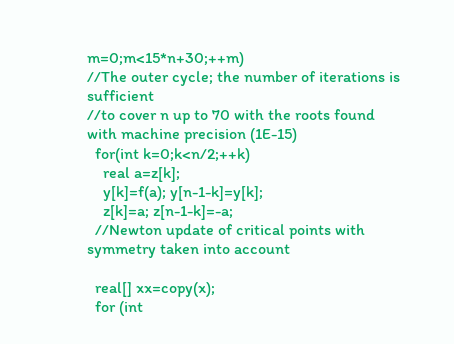m=0;m<15*n+30;++m)
//The outer cycle; the number of iterations is sufficient
//to cover n up to 70 with the roots found with machine precision (1E-15)
  for(int k=0;k<n/2;++k)
    real a=z[k];
    y[k]=f(a); y[n-1-k]=y[k];
    z[k]=a; z[n-1-k]=-a;
  //Newton update of critical points with symmetry taken into account

  real[] xx=copy(x);
  for (int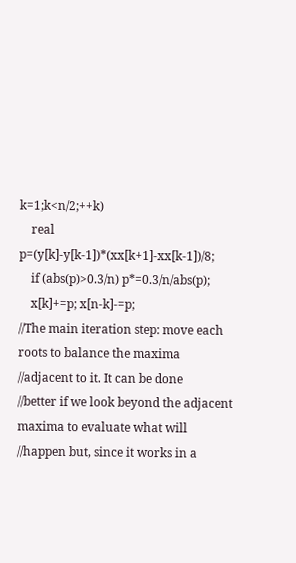k=1;k<n/2;++k)
    real p=(y[k]-y[k-1])*(xx[k+1]-xx[k-1])/8;
    if (abs(p)>0.3/n) p*=0.3/n/abs(p);
    x[k]+=p; x[n-k]-=p;
//The main iteration step: move each roots to balance the maxima
//adjacent to it. It can be done
//better if we look beyond the adjacent maxima to evaluate what will
//happen but, since it works in a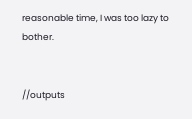reasonable time, I was too lazy to bother.


//outputs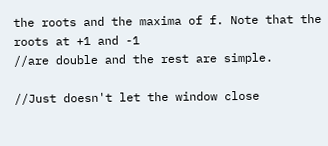the roots and the maxima of f. Note that the roots at +1 and -1
//are double and the rest are simple.

//Just doesn't let the window close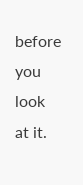before you look at it.